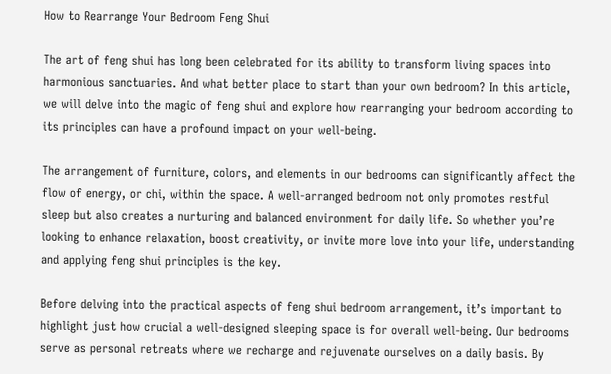How to Rearrange Your Bedroom Feng Shui

The art of feng shui has long been celebrated for its ability to transform living spaces into harmonious sanctuaries. And what better place to start than your own bedroom? In this article, we will delve into the magic of feng shui and explore how rearranging your bedroom according to its principles can have a profound impact on your well-being.

The arrangement of furniture, colors, and elements in our bedrooms can significantly affect the flow of energy, or chi, within the space. A well-arranged bedroom not only promotes restful sleep but also creates a nurturing and balanced environment for daily life. So whether you’re looking to enhance relaxation, boost creativity, or invite more love into your life, understanding and applying feng shui principles is the key.

Before delving into the practical aspects of feng shui bedroom arrangement, it’s important to highlight just how crucial a well-designed sleeping space is for overall well-being. Our bedrooms serve as personal retreats where we recharge and rejuvenate ourselves on a daily basis. By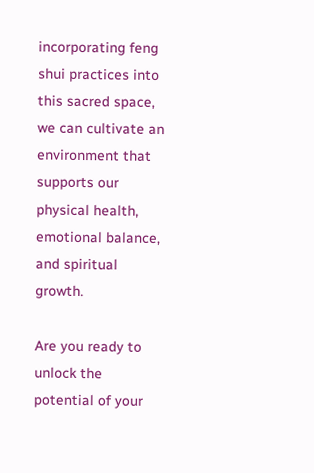incorporating feng shui practices into this sacred space, we can cultivate an environment that supports our physical health, emotional balance, and spiritual growth.

Are you ready to unlock the potential of your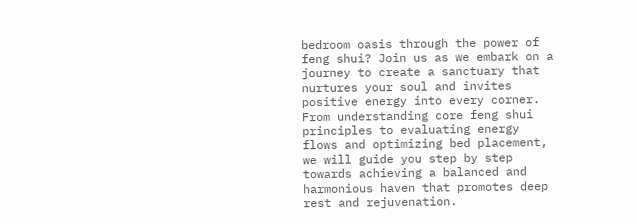bedroom oasis through the power of feng shui? Join us as we embark on a journey to create a sanctuary that nurtures your soul and invites positive energy into every corner. From understanding core feng shui principles to evaluating energy flows and optimizing bed placement, we will guide you step by step towards achieving a balanced and harmonious haven that promotes deep rest and rejuvenation.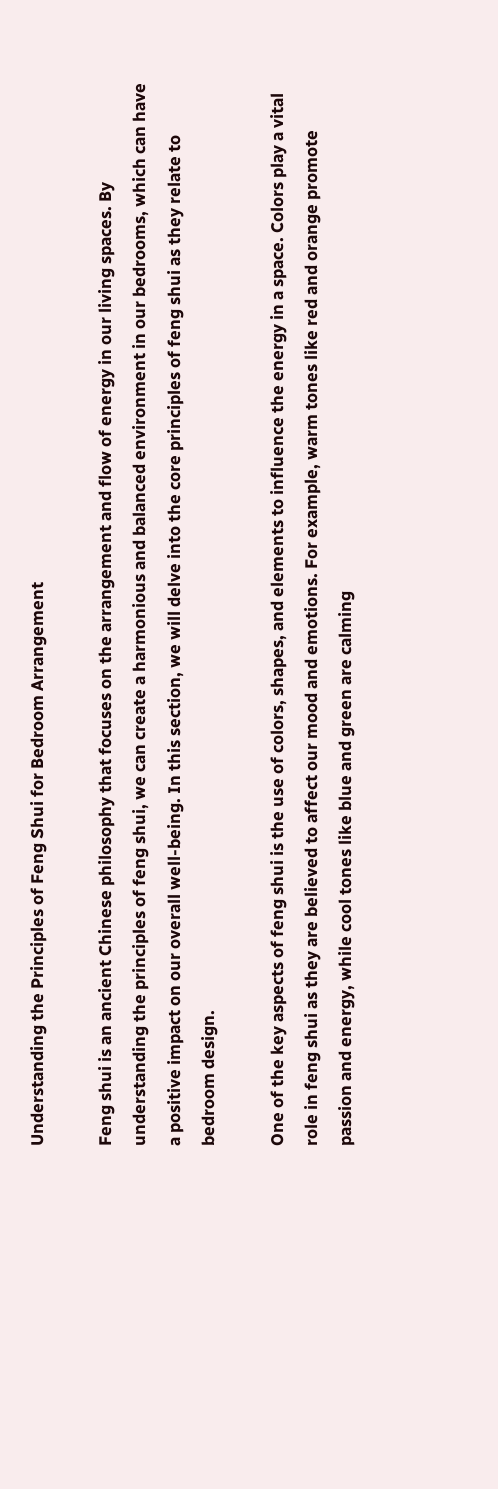Understanding the Principles of Feng Shui for Bedroom Arrangement

Feng shui is an ancient Chinese philosophy that focuses on the arrangement and flow of energy in our living spaces. By understanding the principles of feng shui, we can create a harmonious and balanced environment in our bedrooms, which can have a positive impact on our overall well-being. In this section, we will delve into the core principles of feng shui as they relate to bedroom design.

One of the key aspects of feng shui is the use of colors, shapes, and elements to influence the energy in a space. Colors play a vital role in feng shui as they are believed to affect our mood and emotions. For example, warm tones like red and orange promote passion and energy, while cool tones like blue and green are calming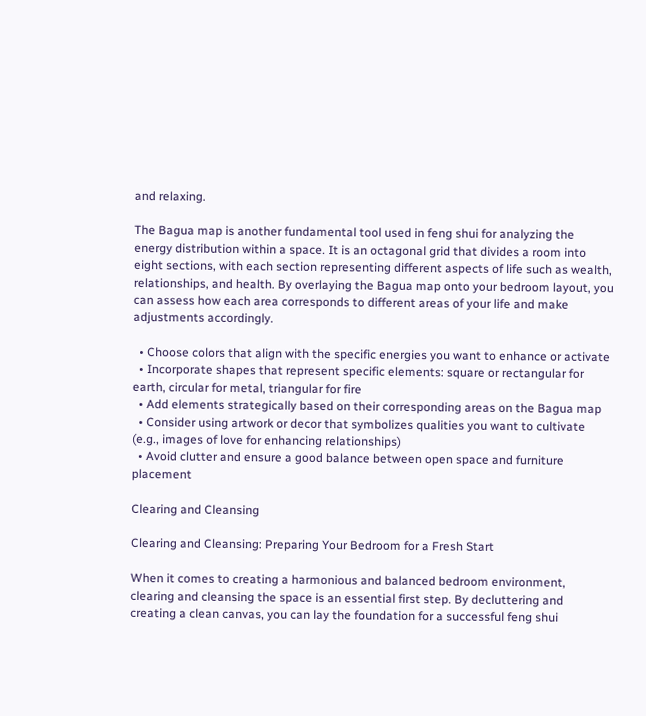and relaxing.

The Bagua map is another fundamental tool used in feng shui for analyzing the energy distribution within a space. It is an octagonal grid that divides a room into eight sections, with each section representing different aspects of life such as wealth, relationships, and health. By overlaying the Bagua map onto your bedroom layout, you can assess how each area corresponds to different areas of your life and make adjustments accordingly.

  • Choose colors that align with the specific energies you want to enhance or activate
  • Incorporate shapes that represent specific elements: square or rectangular for earth, circular for metal, triangular for fire
  • Add elements strategically based on their corresponding areas on the Bagua map
  • Consider using artwork or decor that symbolizes qualities you want to cultivate (e.g., images of love for enhancing relationships)
  • Avoid clutter and ensure a good balance between open space and furniture placement

Clearing and Cleansing

Clearing and Cleansing: Preparing Your Bedroom for a Fresh Start

When it comes to creating a harmonious and balanced bedroom environment, clearing and cleansing the space is an essential first step. By decluttering and creating a clean canvas, you can lay the foundation for a successful feng shui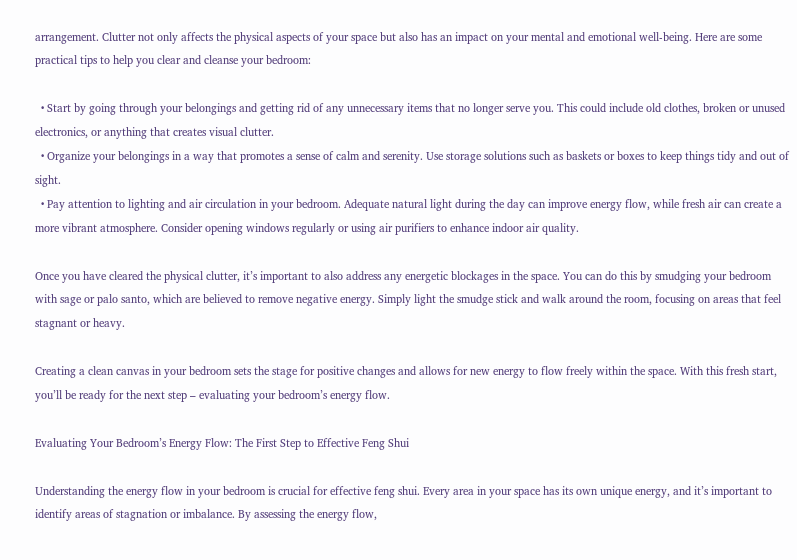arrangement. Clutter not only affects the physical aspects of your space but also has an impact on your mental and emotional well-being. Here are some practical tips to help you clear and cleanse your bedroom:

  • Start by going through your belongings and getting rid of any unnecessary items that no longer serve you. This could include old clothes, broken or unused electronics, or anything that creates visual clutter.
  • Organize your belongings in a way that promotes a sense of calm and serenity. Use storage solutions such as baskets or boxes to keep things tidy and out of sight.
  • Pay attention to lighting and air circulation in your bedroom. Adequate natural light during the day can improve energy flow, while fresh air can create a more vibrant atmosphere. Consider opening windows regularly or using air purifiers to enhance indoor air quality.

Once you have cleared the physical clutter, it’s important to also address any energetic blockages in the space. You can do this by smudging your bedroom with sage or palo santo, which are believed to remove negative energy. Simply light the smudge stick and walk around the room, focusing on areas that feel stagnant or heavy.

Creating a clean canvas in your bedroom sets the stage for positive changes and allows for new energy to flow freely within the space. With this fresh start, you’ll be ready for the next step – evaluating your bedroom’s energy flow.

Evaluating Your Bedroom’s Energy Flow: The First Step to Effective Feng Shui

Understanding the energy flow in your bedroom is crucial for effective feng shui. Every area in your space has its own unique energy, and it’s important to identify areas of stagnation or imbalance. By assessing the energy flow,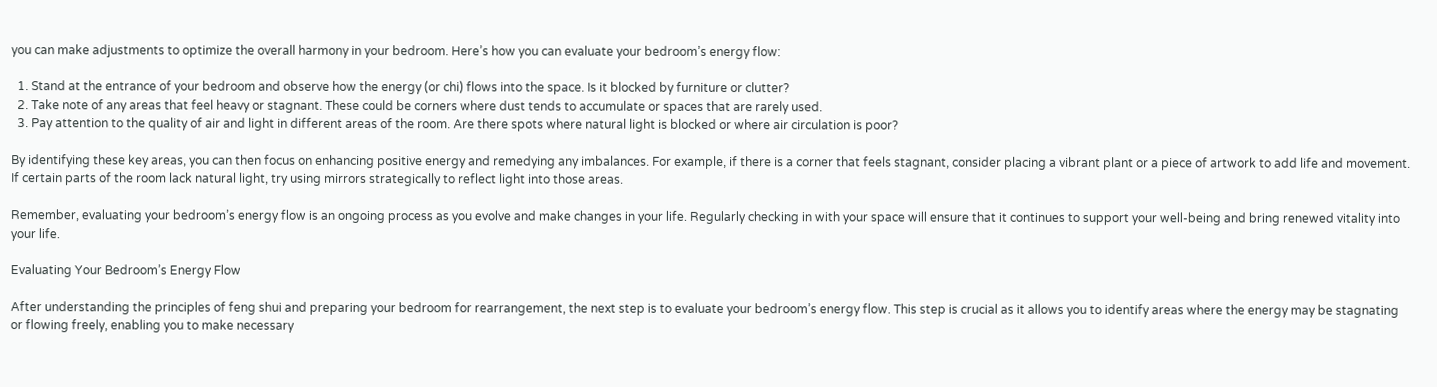you can make adjustments to optimize the overall harmony in your bedroom. Here’s how you can evaluate your bedroom’s energy flow:

  1. Stand at the entrance of your bedroom and observe how the energy (or chi) flows into the space. Is it blocked by furniture or clutter?
  2. Take note of any areas that feel heavy or stagnant. These could be corners where dust tends to accumulate or spaces that are rarely used.
  3. Pay attention to the quality of air and light in different areas of the room. Are there spots where natural light is blocked or where air circulation is poor?

By identifying these key areas, you can then focus on enhancing positive energy and remedying any imbalances. For example, if there is a corner that feels stagnant, consider placing a vibrant plant or a piece of artwork to add life and movement. If certain parts of the room lack natural light, try using mirrors strategically to reflect light into those areas.

Remember, evaluating your bedroom’s energy flow is an ongoing process as you evolve and make changes in your life. Regularly checking in with your space will ensure that it continues to support your well-being and bring renewed vitality into your life.

Evaluating Your Bedroom’s Energy Flow

After understanding the principles of feng shui and preparing your bedroom for rearrangement, the next step is to evaluate your bedroom’s energy flow. This step is crucial as it allows you to identify areas where the energy may be stagnating or flowing freely, enabling you to make necessary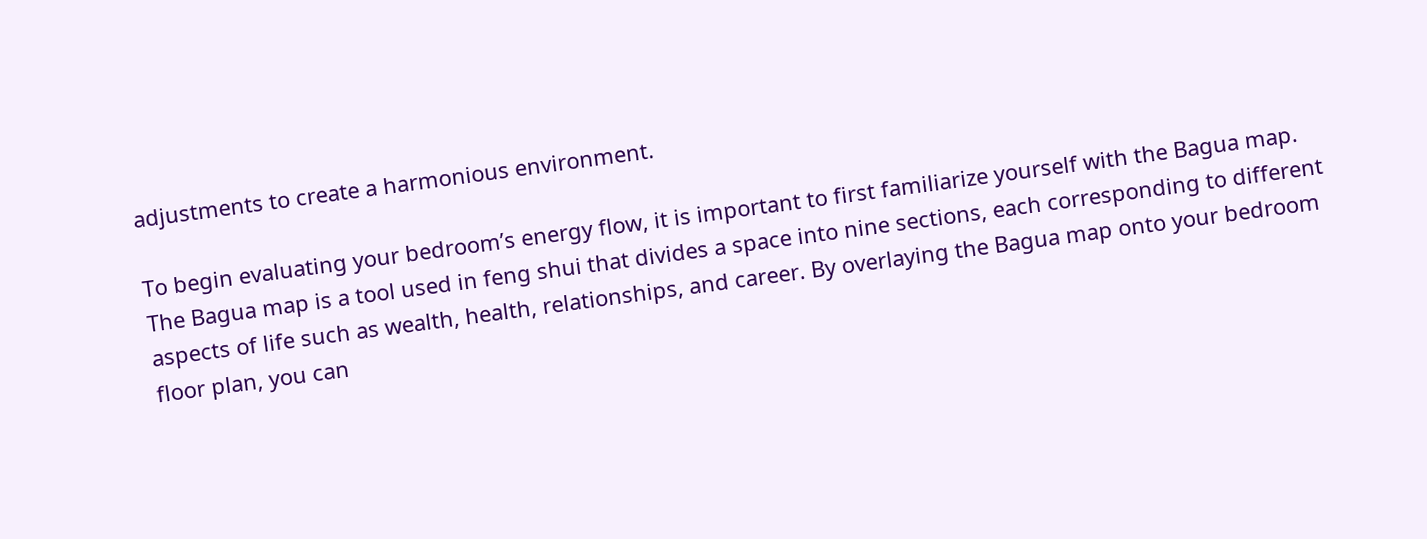adjustments to create a harmonious environment.

To begin evaluating your bedroom’s energy flow, it is important to first familiarize yourself with the Bagua map. The Bagua map is a tool used in feng shui that divides a space into nine sections, each corresponding to different aspects of life such as wealth, health, relationships, and career. By overlaying the Bagua map onto your bedroom floor plan, you can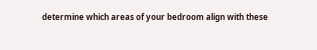determine which areas of your bedroom align with these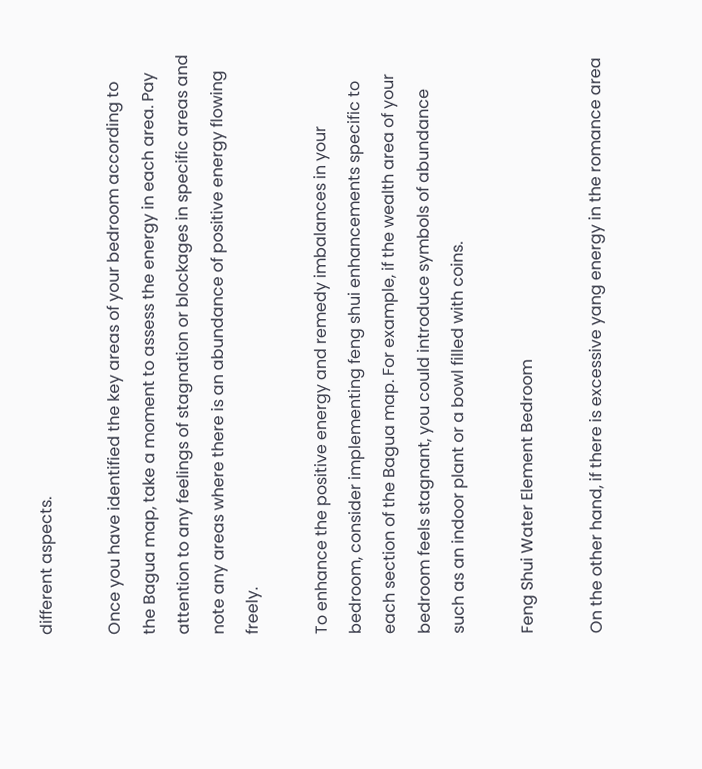different aspects.

Once you have identified the key areas of your bedroom according to the Bagua map, take a moment to assess the energy in each area. Pay attention to any feelings of stagnation or blockages in specific areas and note any areas where there is an abundance of positive energy flowing freely.

To enhance the positive energy and remedy imbalances in your bedroom, consider implementing feng shui enhancements specific to each section of the Bagua map. For example, if the wealth area of your bedroom feels stagnant, you could introduce symbols of abundance such as an indoor plant or a bowl filled with coins.

Feng Shui Water Element Bedroom

On the other hand, if there is excessive yang energy in the romance area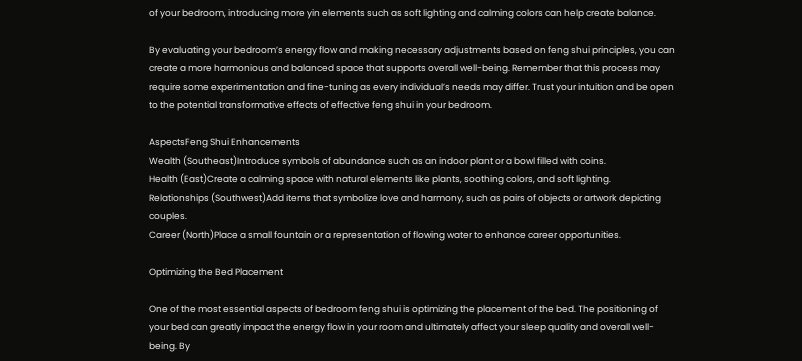of your bedroom, introducing more yin elements such as soft lighting and calming colors can help create balance.

By evaluating your bedroom’s energy flow and making necessary adjustments based on feng shui principles, you can create a more harmonious and balanced space that supports overall well-being. Remember that this process may require some experimentation and fine-tuning as every individual’s needs may differ. Trust your intuition and be open to the potential transformative effects of effective feng shui in your bedroom.

AspectsFeng Shui Enhancements
Wealth (Southeast)Introduce symbols of abundance such as an indoor plant or a bowl filled with coins.
Health (East)Create a calming space with natural elements like plants, soothing colors, and soft lighting.
Relationships (Southwest)Add items that symbolize love and harmony, such as pairs of objects or artwork depicting couples.
Career (North)Place a small fountain or a representation of flowing water to enhance career opportunities.

Optimizing the Bed Placement

One of the most essential aspects of bedroom feng shui is optimizing the placement of the bed. The positioning of your bed can greatly impact the energy flow in your room and ultimately affect your sleep quality and overall well-being. By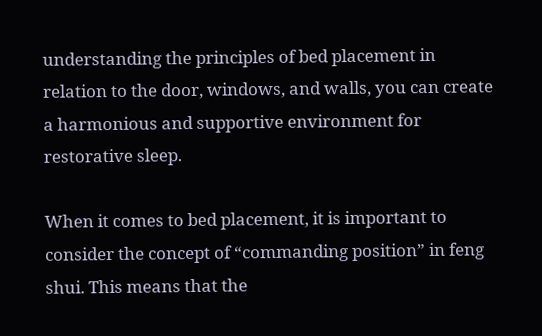understanding the principles of bed placement in relation to the door, windows, and walls, you can create a harmonious and supportive environment for restorative sleep.

When it comes to bed placement, it is important to consider the concept of “commanding position” in feng shui. This means that the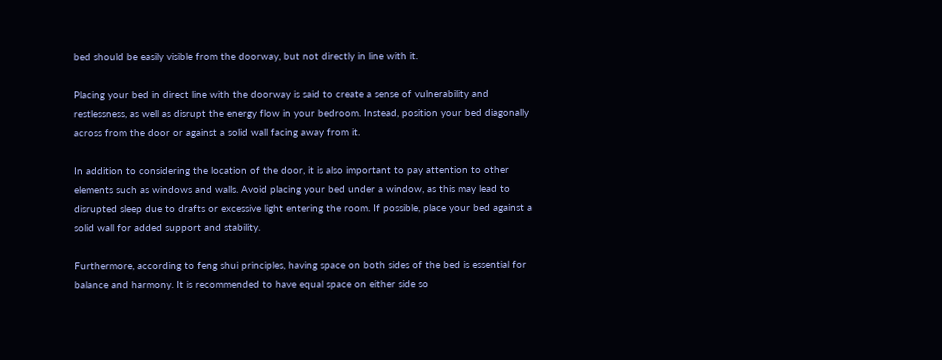bed should be easily visible from the doorway, but not directly in line with it.

Placing your bed in direct line with the doorway is said to create a sense of vulnerability and restlessness, as well as disrupt the energy flow in your bedroom. Instead, position your bed diagonally across from the door or against a solid wall facing away from it.

In addition to considering the location of the door, it is also important to pay attention to other elements such as windows and walls. Avoid placing your bed under a window, as this may lead to disrupted sleep due to drafts or excessive light entering the room. If possible, place your bed against a solid wall for added support and stability.

Furthermore, according to feng shui principles, having space on both sides of the bed is essential for balance and harmony. It is recommended to have equal space on either side so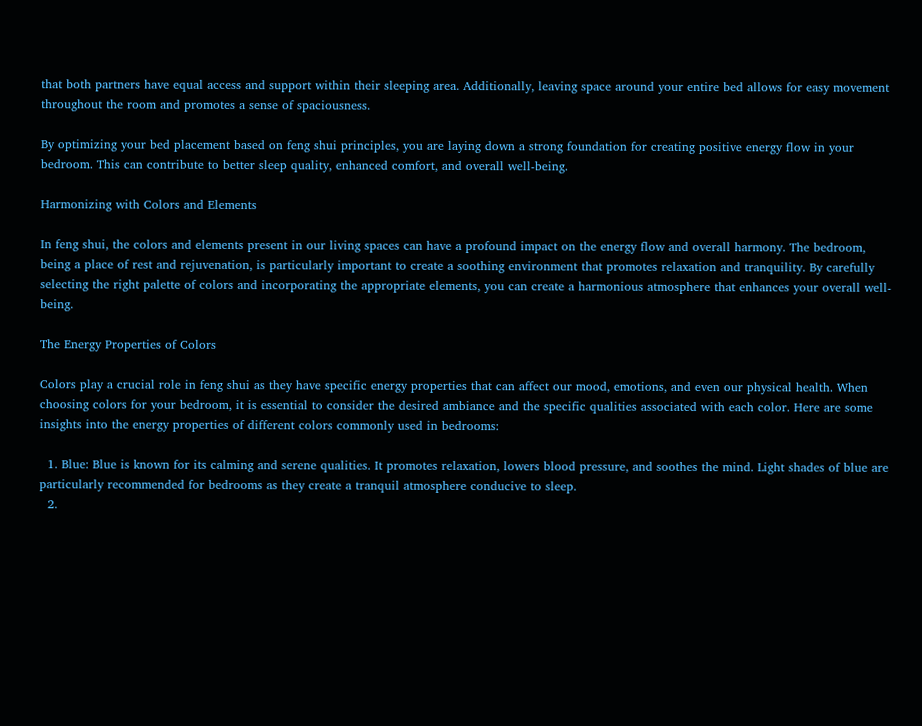that both partners have equal access and support within their sleeping area. Additionally, leaving space around your entire bed allows for easy movement throughout the room and promotes a sense of spaciousness.

By optimizing your bed placement based on feng shui principles, you are laying down a strong foundation for creating positive energy flow in your bedroom. This can contribute to better sleep quality, enhanced comfort, and overall well-being.

Harmonizing with Colors and Elements

In feng shui, the colors and elements present in our living spaces can have a profound impact on the energy flow and overall harmony. The bedroom, being a place of rest and rejuvenation, is particularly important to create a soothing environment that promotes relaxation and tranquility. By carefully selecting the right palette of colors and incorporating the appropriate elements, you can create a harmonious atmosphere that enhances your overall well-being.

The Energy Properties of Colors

Colors play a crucial role in feng shui as they have specific energy properties that can affect our mood, emotions, and even our physical health. When choosing colors for your bedroom, it is essential to consider the desired ambiance and the specific qualities associated with each color. Here are some insights into the energy properties of different colors commonly used in bedrooms:

  1. Blue: Blue is known for its calming and serene qualities. It promotes relaxation, lowers blood pressure, and soothes the mind. Light shades of blue are particularly recommended for bedrooms as they create a tranquil atmosphere conducive to sleep.
  2.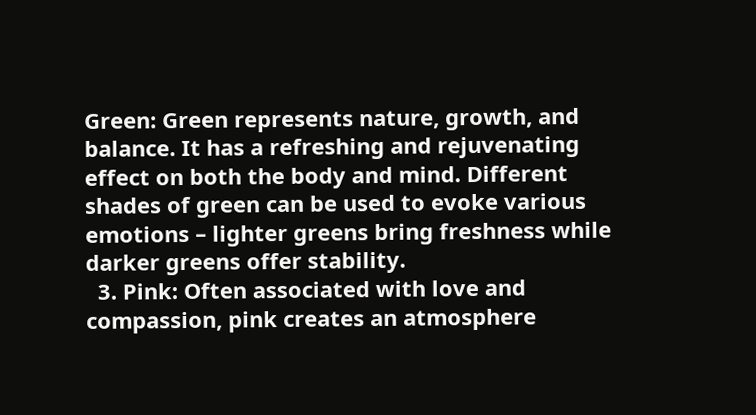Green: Green represents nature, growth, and balance. It has a refreshing and rejuvenating effect on both the body and mind. Different shades of green can be used to evoke various emotions – lighter greens bring freshness while darker greens offer stability.
  3. Pink: Often associated with love and compassion, pink creates an atmosphere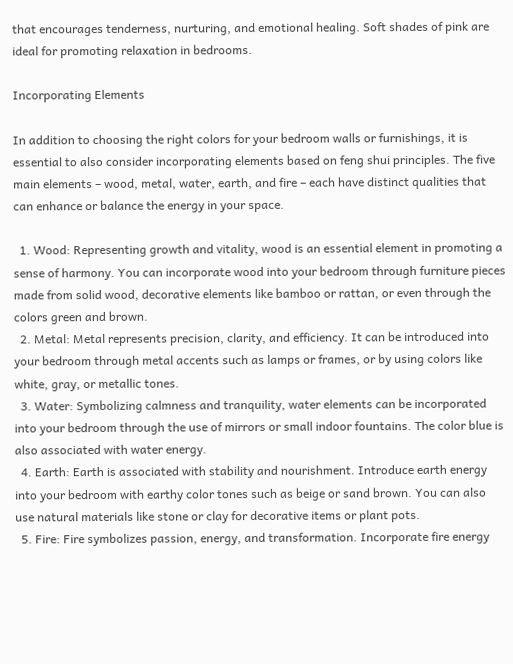that encourages tenderness, nurturing, and emotional healing. Soft shades of pink are ideal for promoting relaxation in bedrooms.

Incorporating Elements

In addition to choosing the right colors for your bedroom walls or furnishings, it is essential to also consider incorporating elements based on feng shui principles. The five main elements – wood, metal, water, earth, and fire – each have distinct qualities that can enhance or balance the energy in your space.

  1. Wood: Representing growth and vitality, wood is an essential element in promoting a sense of harmony. You can incorporate wood into your bedroom through furniture pieces made from solid wood, decorative elements like bamboo or rattan, or even through the colors green and brown.
  2. Metal: Metal represents precision, clarity, and efficiency. It can be introduced into your bedroom through metal accents such as lamps or frames, or by using colors like white, gray, or metallic tones.
  3. Water: Symbolizing calmness and tranquility, water elements can be incorporated into your bedroom through the use of mirrors or small indoor fountains. The color blue is also associated with water energy.
  4. Earth: Earth is associated with stability and nourishment. Introduce earth energy into your bedroom with earthy color tones such as beige or sand brown. You can also use natural materials like stone or clay for decorative items or plant pots.
  5. Fire: Fire symbolizes passion, energy, and transformation. Incorporate fire energy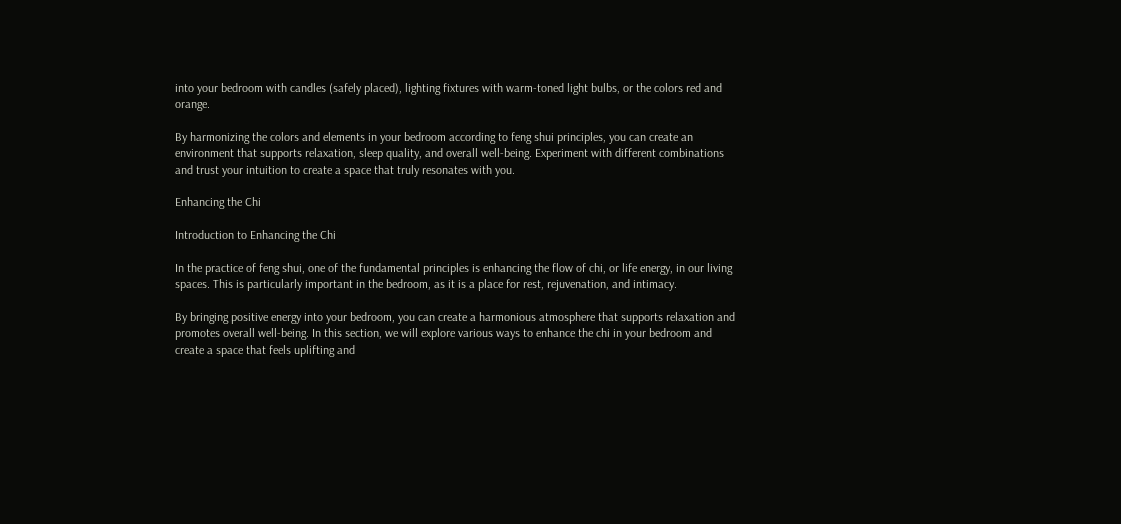into your bedroom with candles (safely placed), lighting fixtures with warm-toned light bulbs, or the colors red and orange.

By harmonizing the colors and elements in your bedroom according to feng shui principles, you can create an environment that supports relaxation, sleep quality, and overall well-being. Experiment with different combinations and trust your intuition to create a space that truly resonates with you.

Enhancing the Chi

Introduction to Enhancing the Chi

In the practice of feng shui, one of the fundamental principles is enhancing the flow of chi, or life energy, in our living spaces. This is particularly important in the bedroom, as it is a place for rest, rejuvenation, and intimacy.

By bringing positive energy into your bedroom, you can create a harmonious atmosphere that supports relaxation and promotes overall well-being. In this section, we will explore various ways to enhance the chi in your bedroom and create a space that feels uplifting and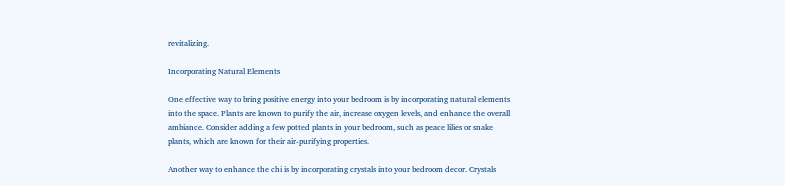revitalizing.

Incorporating Natural Elements

One effective way to bring positive energy into your bedroom is by incorporating natural elements into the space. Plants are known to purify the air, increase oxygen levels, and enhance the overall ambiance. Consider adding a few potted plants in your bedroom, such as peace lilies or snake plants, which are known for their air-purifying properties.

Another way to enhance the chi is by incorporating crystals into your bedroom decor. Crystals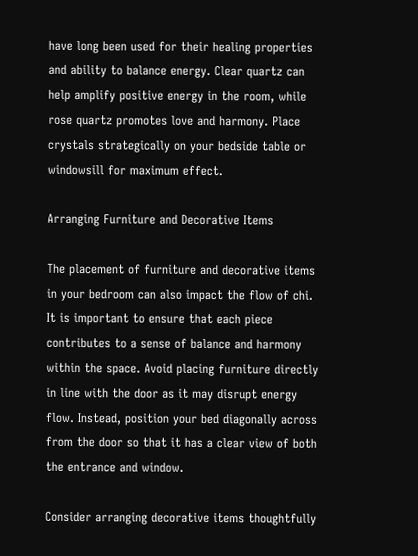have long been used for their healing properties and ability to balance energy. Clear quartz can help amplify positive energy in the room, while rose quartz promotes love and harmony. Place crystals strategically on your bedside table or windowsill for maximum effect.

Arranging Furniture and Decorative Items

The placement of furniture and decorative items in your bedroom can also impact the flow of chi. It is important to ensure that each piece contributes to a sense of balance and harmony within the space. Avoid placing furniture directly in line with the door as it may disrupt energy flow. Instead, position your bed diagonally across from the door so that it has a clear view of both the entrance and window.

Consider arranging decorative items thoughtfully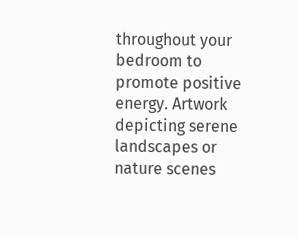throughout your bedroom to promote positive energy. Artwork depicting serene landscapes or nature scenes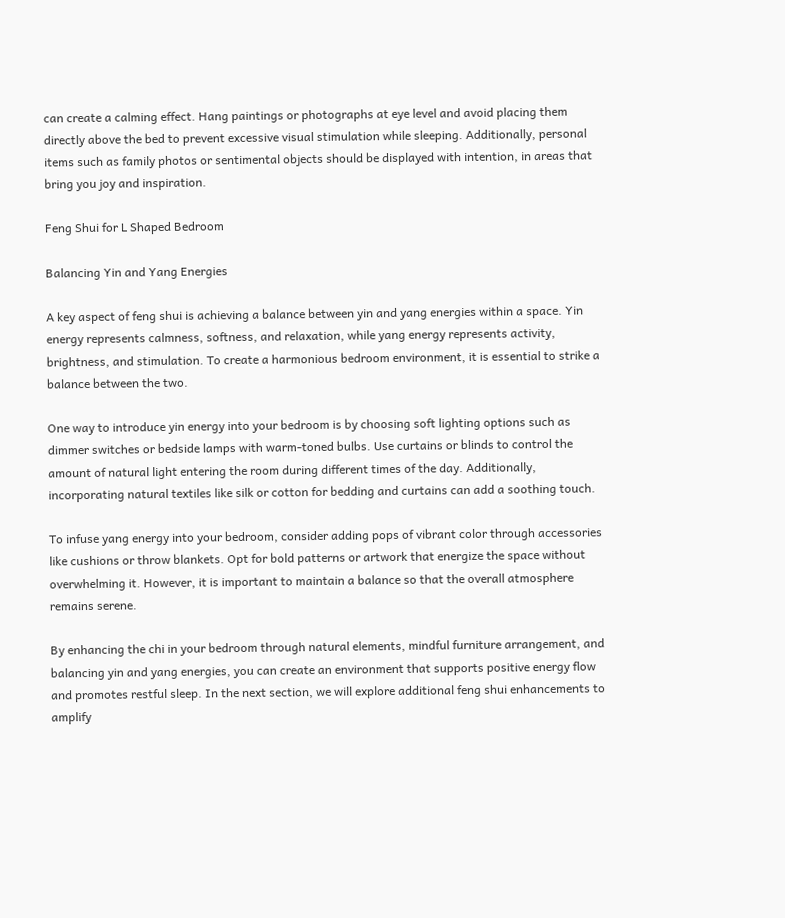can create a calming effect. Hang paintings or photographs at eye level and avoid placing them directly above the bed to prevent excessive visual stimulation while sleeping. Additionally, personal items such as family photos or sentimental objects should be displayed with intention, in areas that bring you joy and inspiration.

Feng Shui for L Shaped Bedroom

Balancing Yin and Yang Energies

A key aspect of feng shui is achieving a balance between yin and yang energies within a space. Yin energy represents calmness, softness, and relaxation, while yang energy represents activity, brightness, and stimulation. To create a harmonious bedroom environment, it is essential to strike a balance between the two.

One way to introduce yin energy into your bedroom is by choosing soft lighting options such as dimmer switches or bedside lamps with warm-toned bulbs. Use curtains or blinds to control the amount of natural light entering the room during different times of the day. Additionally, incorporating natural textiles like silk or cotton for bedding and curtains can add a soothing touch.

To infuse yang energy into your bedroom, consider adding pops of vibrant color through accessories like cushions or throw blankets. Opt for bold patterns or artwork that energize the space without overwhelming it. However, it is important to maintain a balance so that the overall atmosphere remains serene.

By enhancing the chi in your bedroom through natural elements, mindful furniture arrangement, and balancing yin and yang energies, you can create an environment that supports positive energy flow and promotes restful sleep. In the next section, we will explore additional feng shui enhancements to amplify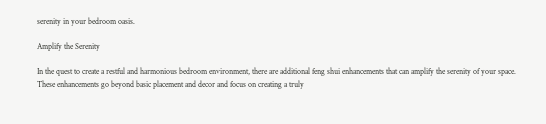serenity in your bedroom oasis.

Amplify the Serenity

In the quest to create a restful and harmonious bedroom environment, there are additional feng shui enhancements that can amplify the serenity of your space. These enhancements go beyond basic placement and decor and focus on creating a truly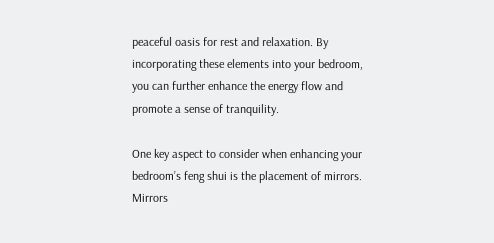peaceful oasis for rest and relaxation. By incorporating these elements into your bedroom, you can further enhance the energy flow and promote a sense of tranquility.

One key aspect to consider when enhancing your bedroom’s feng shui is the placement of mirrors. Mirrors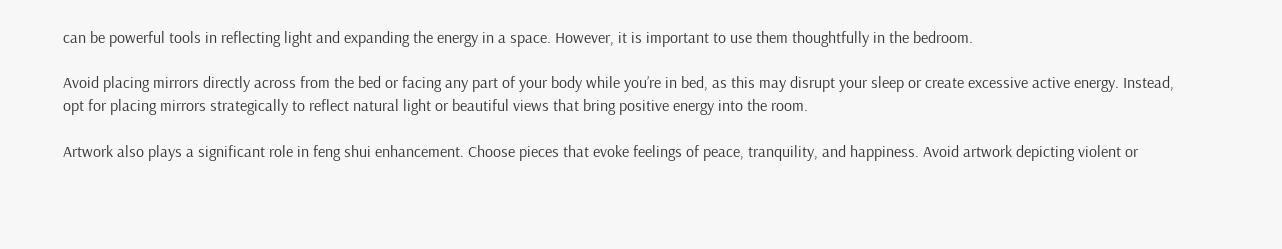can be powerful tools in reflecting light and expanding the energy in a space. However, it is important to use them thoughtfully in the bedroom.

Avoid placing mirrors directly across from the bed or facing any part of your body while you’re in bed, as this may disrupt your sleep or create excessive active energy. Instead, opt for placing mirrors strategically to reflect natural light or beautiful views that bring positive energy into the room.

Artwork also plays a significant role in feng shui enhancement. Choose pieces that evoke feelings of peace, tranquility, and happiness. Avoid artwork depicting violent or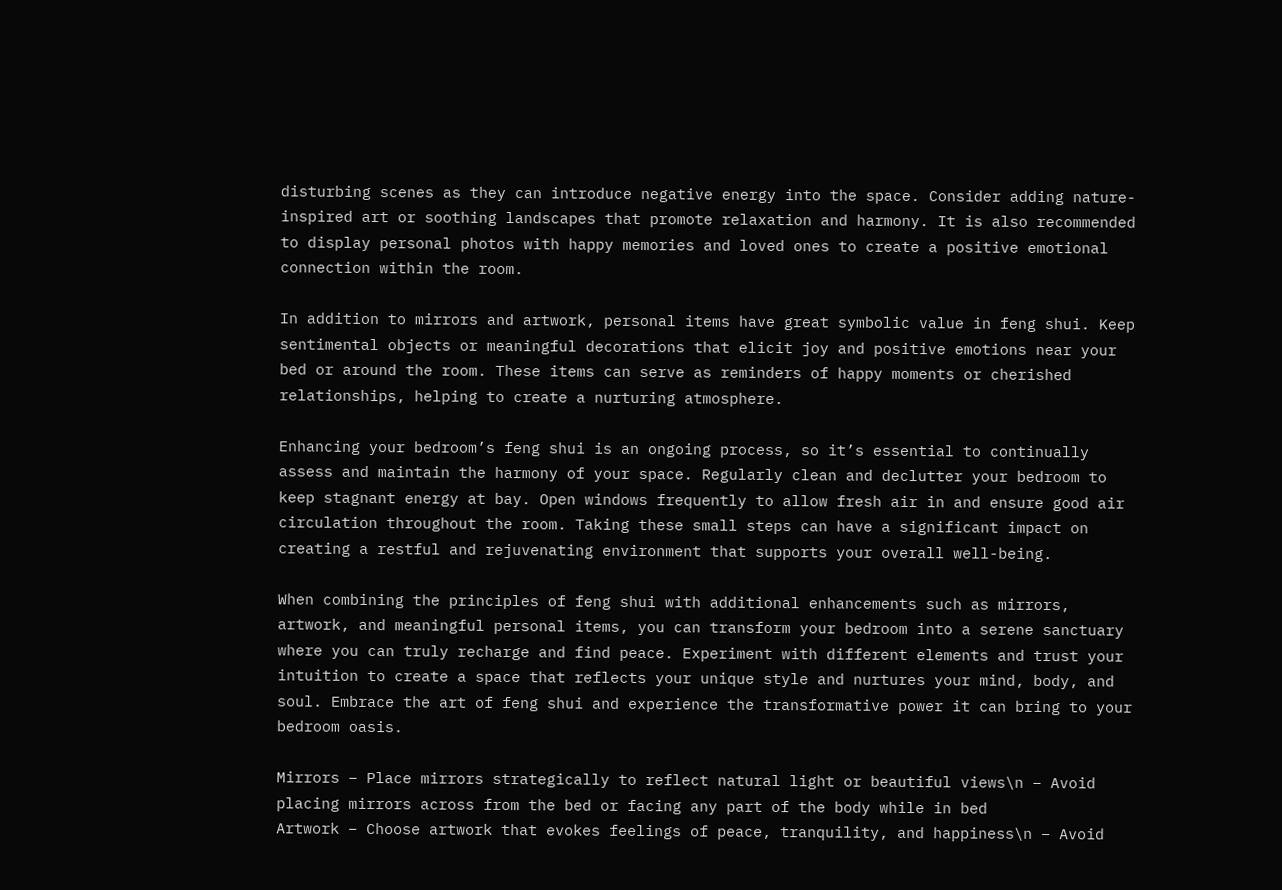disturbing scenes as they can introduce negative energy into the space. Consider adding nature-inspired art or soothing landscapes that promote relaxation and harmony. It is also recommended to display personal photos with happy memories and loved ones to create a positive emotional connection within the room.

In addition to mirrors and artwork, personal items have great symbolic value in feng shui. Keep sentimental objects or meaningful decorations that elicit joy and positive emotions near your bed or around the room. These items can serve as reminders of happy moments or cherished relationships, helping to create a nurturing atmosphere.

Enhancing your bedroom’s feng shui is an ongoing process, so it’s essential to continually assess and maintain the harmony of your space. Regularly clean and declutter your bedroom to keep stagnant energy at bay. Open windows frequently to allow fresh air in and ensure good air circulation throughout the room. Taking these small steps can have a significant impact on creating a restful and rejuvenating environment that supports your overall well-being.

When combining the principles of feng shui with additional enhancements such as mirrors, artwork, and meaningful personal items, you can transform your bedroom into a serene sanctuary where you can truly recharge and find peace. Experiment with different elements and trust your intuition to create a space that reflects your unique style and nurtures your mind, body, and soul. Embrace the art of feng shui and experience the transformative power it can bring to your bedroom oasis.

Mirrors – Place mirrors strategically to reflect natural light or beautiful views\n – Avoid placing mirrors across from the bed or facing any part of the body while in bed
Artwork – Choose artwork that evokes feelings of peace, tranquility, and happiness\n – Avoid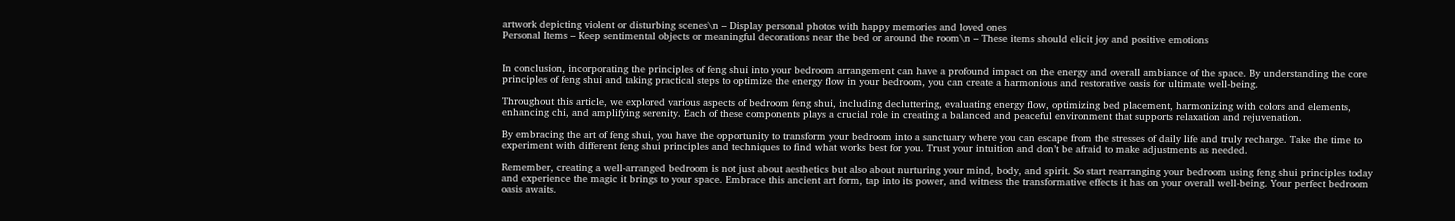artwork depicting violent or disturbing scenes\n – Display personal photos with happy memories and loved ones
Personal Items – Keep sentimental objects or meaningful decorations near the bed or around the room\n – These items should elicit joy and positive emotions


In conclusion, incorporating the principles of feng shui into your bedroom arrangement can have a profound impact on the energy and overall ambiance of the space. By understanding the core principles of feng shui and taking practical steps to optimize the energy flow in your bedroom, you can create a harmonious and restorative oasis for ultimate well-being.

Throughout this article, we explored various aspects of bedroom feng shui, including decluttering, evaluating energy flow, optimizing bed placement, harmonizing with colors and elements, enhancing chi, and amplifying serenity. Each of these components plays a crucial role in creating a balanced and peaceful environment that supports relaxation and rejuvenation.

By embracing the art of feng shui, you have the opportunity to transform your bedroom into a sanctuary where you can escape from the stresses of daily life and truly recharge. Take the time to experiment with different feng shui principles and techniques to find what works best for you. Trust your intuition and don’t be afraid to make adjustments as needed.

Remember, creating a well-arranged bedroom is not just about aesthetics but also about nurturing your mind, body, and spirit. So start rearranging your bedroom using feng shui principles today and experience the magic it brings to your space. Embrace this ancient art form, tap into its power, and witness the transformative effects it has on your overall well-being. Your perfect bedroom oasis awaits.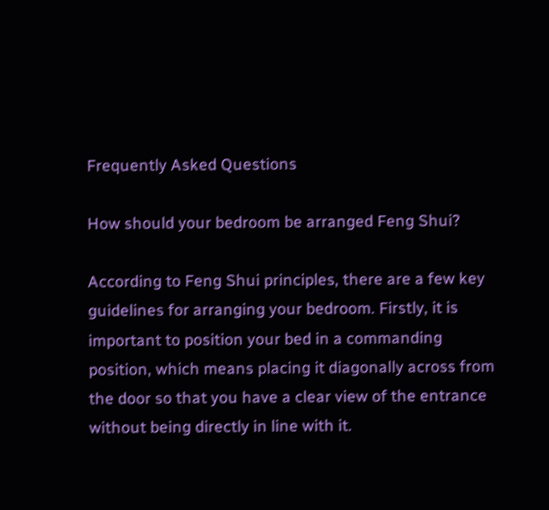Frequently Asked Questions

How should your bedroom be arranged Feng Shui?

According to Feng Shui principles, there are a few key guidelines for arranging your bedroom. Firstly, it is important to position your bed in a commanding position, which means placing it diagonally across from the door so that you have a clear view of the entrance without being directly in line with it.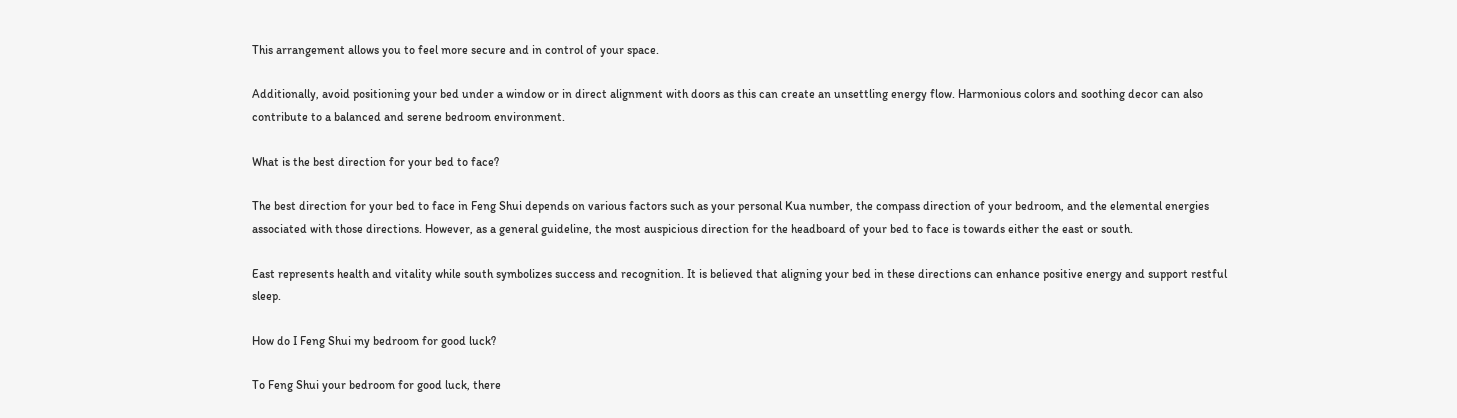This arrangement allows you to feel more secure and in control of your space.

Additionally, avoid positioning your bed under a window or in direct alignment with doors as this can create an unsettling energy flow. Harmonious colors and soothing decor can also contribute to a balanced and serene bedroom environment.

What is the best direction for your bed to face?

The best direction for your bed to face in Feng Shui depends on various factors such as your personal Kua number, the compass direction of your bedroom, and the elemental energies associated with those directions. However, as a general guideline, the most auspicious direction for the headboard of your bed to face is towards either the east or south.

East represents health and vitality while south symbolizes success and recognition. It is believed that aligning your bed in these directions can enhance positive energy and support restful sleep.

How do I Feng Shui my bedroom for good luck?

To Feng Shui your bedroom for good luck, there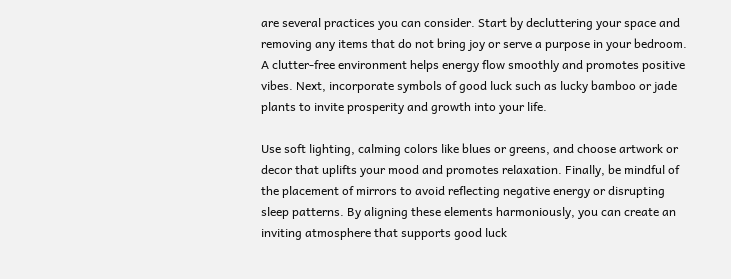are several practices you can consider. Start by decluttering your space and removing any items that do not bring joy or serve a purpose in your bedroom. A clutter-free environment helps energy flow smoothly and promotes positive vibes. Next, incorporate symbols of good luck such as lucky bamboo or jade plants to invite prosperity and growth into your life.

Use soft lighting, calming colors like blues or greens, and choose artwork or decor that uplifts your mood and promotes relaxation. Finally, be mindful of the placement of mirrors to avoid reflecting negative energy or disrupting sleep patterns. By aligning these elements harmoniously, you can create an inviting atmosphere that supports good luck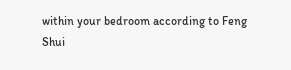within your bedroom according to Feng Shui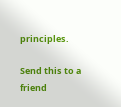principles.

Send this to a friend